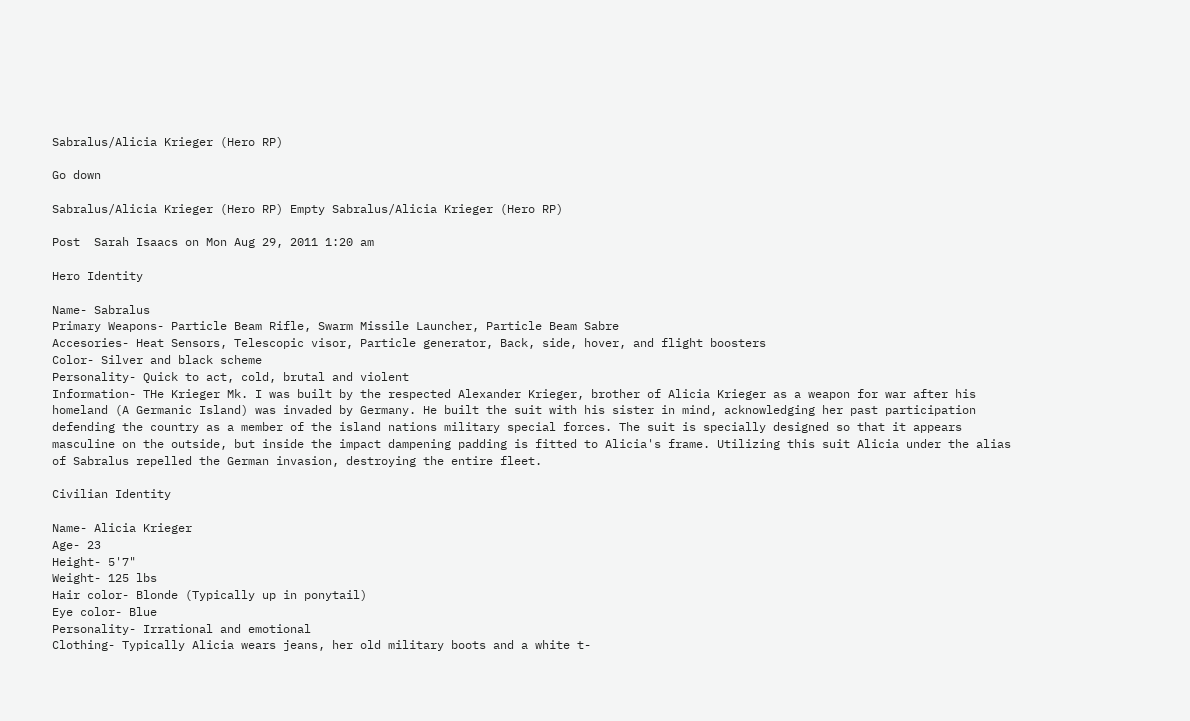Sabralus/Alicia Krieger (Hero RP)

Go down

Sabralus/Alicia Krieger (Hero RP) Empty Sabralus/Alicia Krieger (Hero RP)

Post  Sarah Isaacs on Mon Aug 29, 2011 1:20 am

Hero Identity

Name- Sabralus
Primary Weapons- Particle Beam Rifle, Swarm Missile Launcher, Particle Beam Sabre
Accesories- Heat Sensors, Telescopic visor, Particle generator, Back, side, hover, and flight boosters
Color- Silver and black scheme
Personality- Quick to act, cold, brutal and violent
Information- THe Krieger Mk. I was built by the respected Alexander Krieger, brother of Alicia Krieger as a weapon for war after his homeland (A Germanic Island) was invaded by Germany. He built the suit with his sister in mind, acknowledging her past participation defending the country as a member of the island nations military special forces. The suit is specially designed so that it appears masculine on the outside, but inside the impact dampening padding is fitted to Alicia's frame. Utilizing this suit Alicia under the alias of Sabralus repelled the German invasion, destroying the entire fleet.

Civilian Identity

Name- Alicia Krieger
Age- 23
Height- 5'7"
Weight- 125 lbs
Hair color- Blonde (Typically up in ponytail)
Eye color- Blue
Personality- Irrational and emotional
Clothing- Typically Alicia wears jeans, her old military boots and a white t-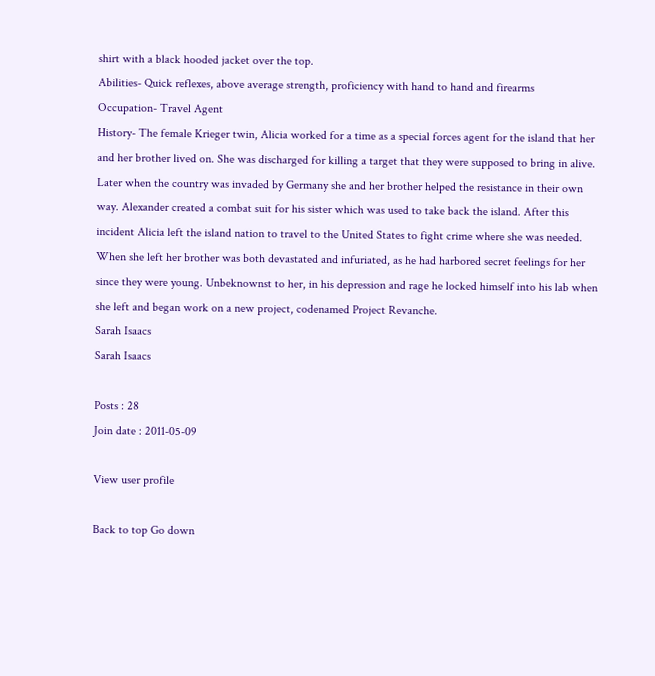shirt with a black hooded jacket over the top.
Abilities- Quick reflexes, above average strength, proficiency with hand to hand and firearms
Occupation- Travel Agent
History- The female Krieger twin, Alicia worked for a time as a special forces agent for the island that her and her brother lived on. She was discharged for killing a target that they were supposed to bring in alive. Later when the country was invaded by Germany she and her brother helped the resistance in their own way. Alexander created a combat suit for his sister which was used to take back the island. After this incident Alicia left the island nation to travel to the United States to fight crime where she was needed. When she left her brother was both devastated and infuriated, as he had harbored secret feelings for her since they were young. Unbeknownst to her, in his depression and rage he locked himself into his lab when she left and began work on a new project, codenamed Project Revanche.
Sarah Isaacs
Sarah Isaacs

Posts : 28
Join date : 2011-05-09

View user profile

Back to top Go down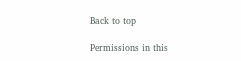Back to top

Permissions in this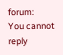forum:
You cannot reply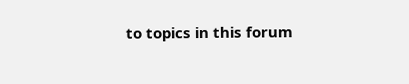to topics in this forum